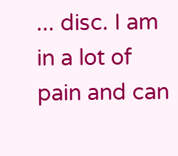... disc. I am in a lot of pain and can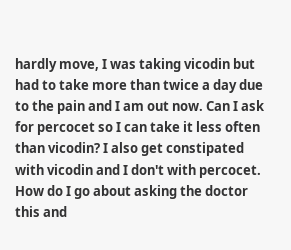hardly move, I was taking vicodin but had to take more than twice a day due to the pain and I am out now. Can I ask for percocet so I can take it less often than vicodin? I also get constipated with vicodin and I don't with percocet. How do I go about asking the doctor this and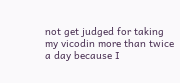not get judged for taking my vicodin more than twice a day because I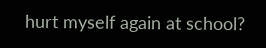hurt myself again at school?